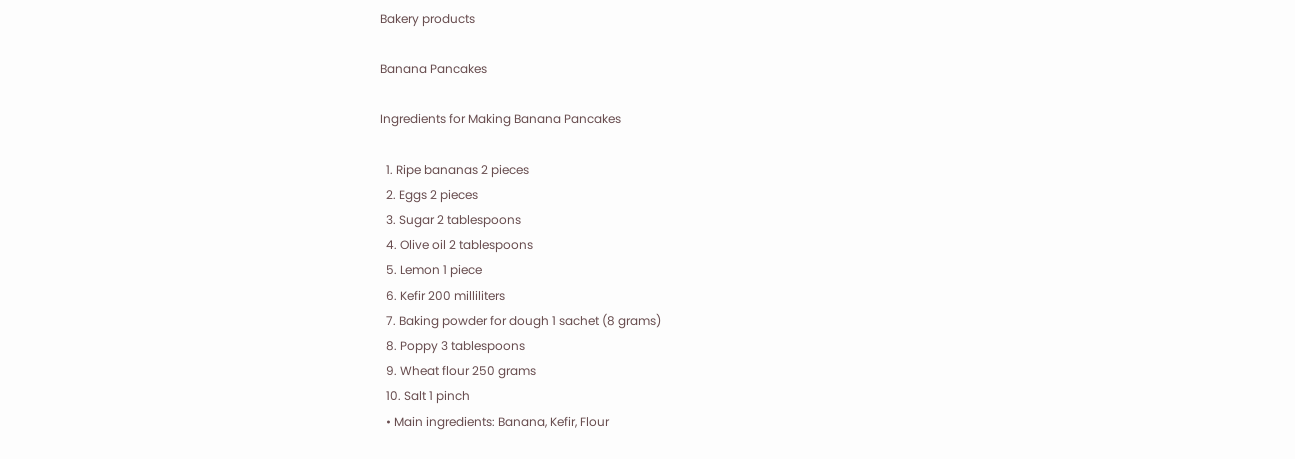Bakery products

Banana Pancakes

Ingredients for Making Banana Pancakes

  1. Ripe bananas 2 pieces
  2. Eggs 2 pieces
  3. Sugar 2 tablespoons
  4. Olive oil 2 tablespoons
  5. Lemon 1 piece
  6. Kefir 200 milliliters
  7. Baking powder for dough 1 sachet (8 grams)
  8. Poppy 3 tablespoons
  9. Wheat flour 250 grams
  10. Salt 1 pinch
  • Main ingredients: Banana, Kefir, Flour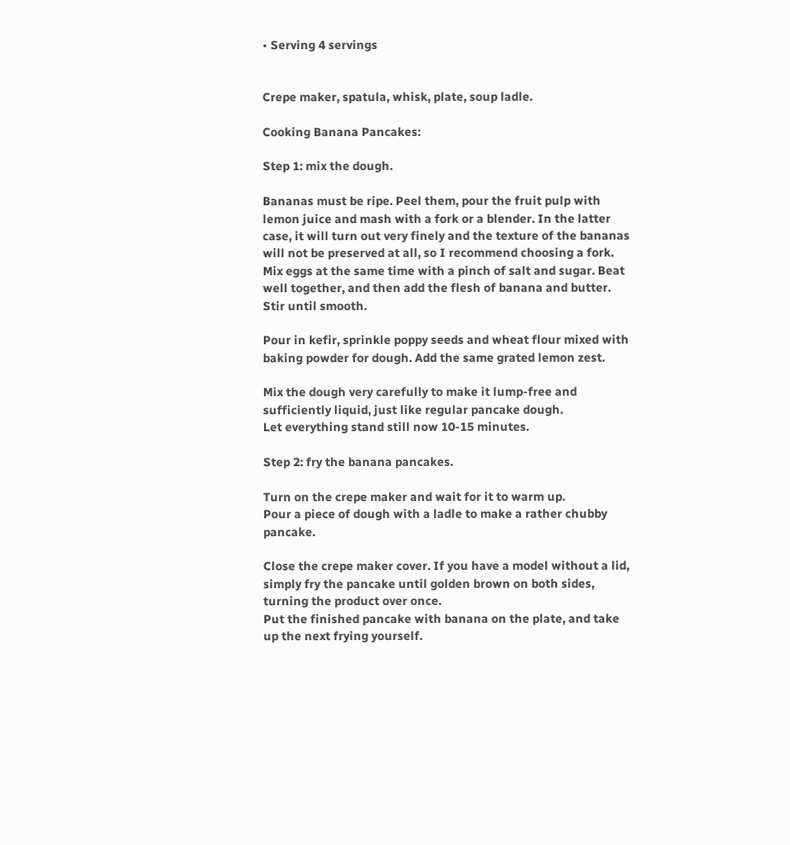• Serving 4 servings


Crepe maker, spatula, whisk, plate, soup ladle.

Cooking Banana Pancakes:

Step 1: mix the dough.

Bananas must be ripe. Peel them, pour the fruit pulp with lemon juice and mash with a fork or a blender. In the latter case, it will turn out very finely and the texture of the bananas will not be preserved at all, so I recommend choosing a fork.
Mix eggs at the same time with a pinch of salt and sugar. Beat well together, and then add the flesh of banana and butter. Stir until smooth.

Pour in kefir, sprinkle poppy seeds and wheat flour mixed with baking powder for dough. Add the same grated lemon zest.

Mix the dough very carefully to make it lump-free and sufficiently liquid, just like regular pancake dough.
Let everything stand still now 10-15 minutes.

Step 2: fry the banana pancakes.

Turn on the crepe maker and wait for it to warm up.
Pour a piece of dough with a ladle to make a rather chubby pancake.

Close the crepe maker cover. If you have a model without a lid, simply fry the pancake until golden brown on both sides, turning the product over once.
Put the finished pancake with banana on the plate, and take up the next frying yourself.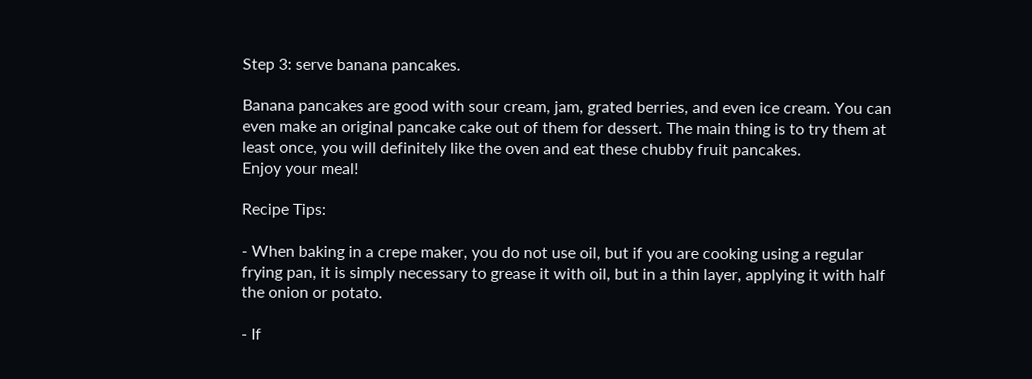Step 3: serve banana pancakes.

Banana pancakes are good with sour cream, jam, grated berries, and even ice cream. You can even make an original pancake cake out of them for dessert. The main thing is to try them at least once, you will definitely like the oven and eat these chubby fruit pancakes.
Enjoy your meal!

Recipe Tips:

- When baking in a crepe maker, you do not use oil, but if you are cooking using a regular frying pan, it is simply necessary to grease it with oil, but in a thin layer, applying it with half the onion or potato.

- If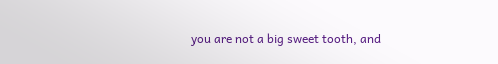you are not a big sweet tooth, and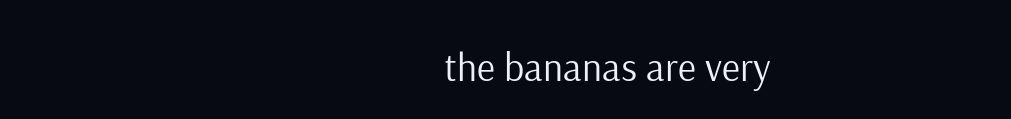the bananas are very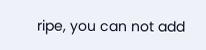ripe, you can not add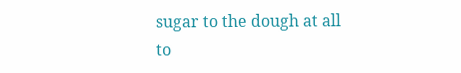sugar to the dough at all to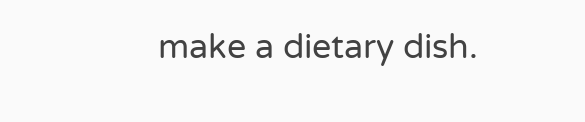make a dietary dish.